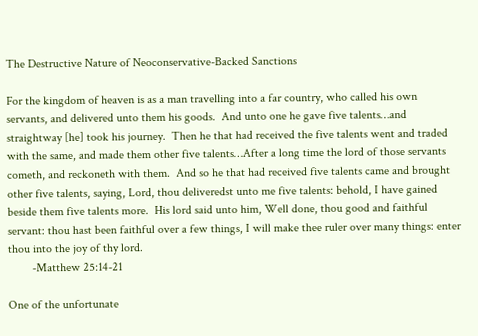The Destructive Nature of Neoconservative-Backed Sanctions

For the kingdom of heaven is as a man travelling into a far country, who called his own servants, and delivered unto them his goods.  And unto one he gave five talents…and straightway [he] took his journey.  Then he that had received the five talents went and traded with the same, and made them other five talents…After a long time the lord of those servants cometh, and reckoneth with them.  And so he that had received five talents came and brought other five talents, saying, Lord, thou deliveredst unto me five talents: behold, I have gained beside them five talents more.  His lord said unto him, Well done, thou good and faithful servant: thou hast been faithful over a few things, I will make thee ruler over many things: enter thou into the joy of thy lord.
        -Matthew 25:14-21

One of the unfortunate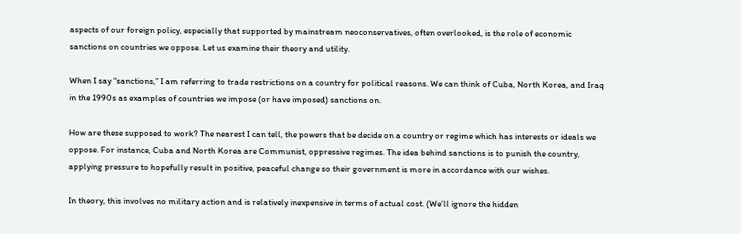aspects of our foreign policy, especially that supported by mainstream neoconservatives, often overlooked, is the role of economic sanctions on countries we oppose. Let us examine their theory and utility.

When I say “sanctions,” I am referring to trade restrictions on a country for political reasons. We can think of Cuba, North Korea, and Iraq in the 1990s as examples of countries we impose (or have imposed) sanctions on.

How are these supposed to work? The nearest I can tell, the powers that be decide on a country or regime which has interests or ideals we oppose. For instance, Cuba and North Korea are Communist, oppressive regimes. The idea behind sanctions is to punish the country, applying pressure to hopefully result in positive, peaceful change so their government is more in accordance with our wishes.

In theory, this involves no military action and is relatively inexpensive in terms of actual cost. (We’ll ignore the hidden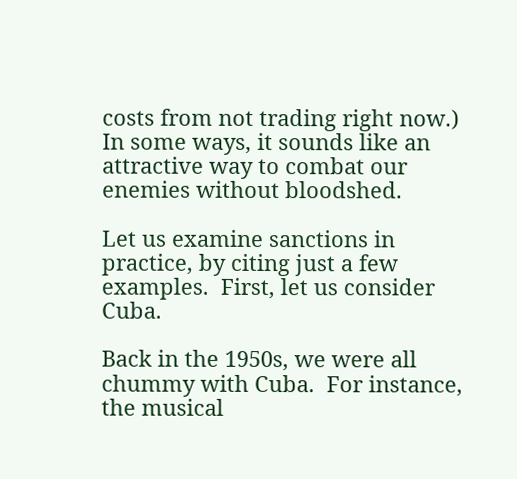costs from not trading right now.) In some ways, it sounds like an attractive way to combat our enemies without bloodshed.

Let us examine sanctions in practice, by citing just a few examples.  First, let us consider Cuba.

Back in the 1950s, we were all chummy with Cuba.  For instance, the musical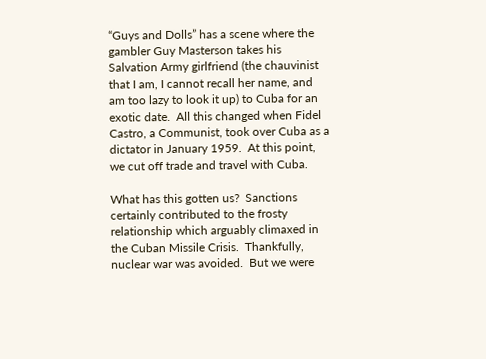“Guys and Dolls” has a scene where the gambler Guy Masterson takes his Salvation Army girlfriend (the chauvinist that I am, I cannot recall her name, and am too lazy to look it up) to Cuba for an exotic date.  All this changed when Fidel Castro, a Communist, took over Cuba as a dictator in January 1959.  At this point, we cut off trade and travel with Cuba.

What has this gotten us?  Sanctions certainly contributed to the frosty relationship which arguably climaxed in the Cuban Missile Crisis.  Thankfully, nuclear war was avoided.  But we were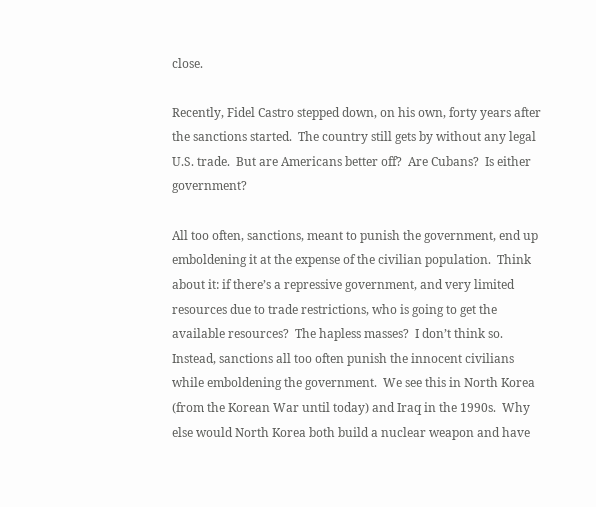close.

Recently, Fidel Castro stepped down, on his own, forty years after the sanctions started.  The country still gets by without any legal U.S. trade.  But are Americans better off?  Are Cubans?  Is either government?

All too often, sanctions, meant to punish the government, end up emboldening it at the expense of the civilian population.  Think about it: if there’s a repressive government, and very limited resources due to trade restrictions, who is going to get the available resources?  The hapless masses?  I don’t think so.  Instead, sanctions all too often punish the innocent civilians while emboldening the government.  We see this in North Korea (from the Korean War until today) and Iraq in the 1990s.  Why else would North Korea both build a nuclear weapon and have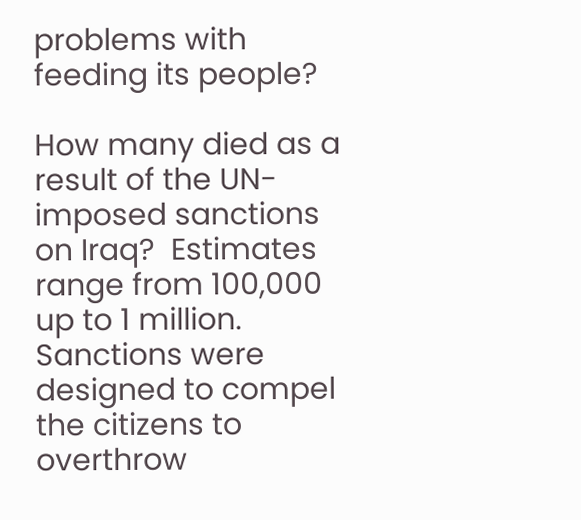problems with feeding its people?

How many died as a result of the UN-imposed sanctions on Iraq?  Estimates range from 100,000 up to 1 million.  Sanctions were designed to compel the citizens to overthrow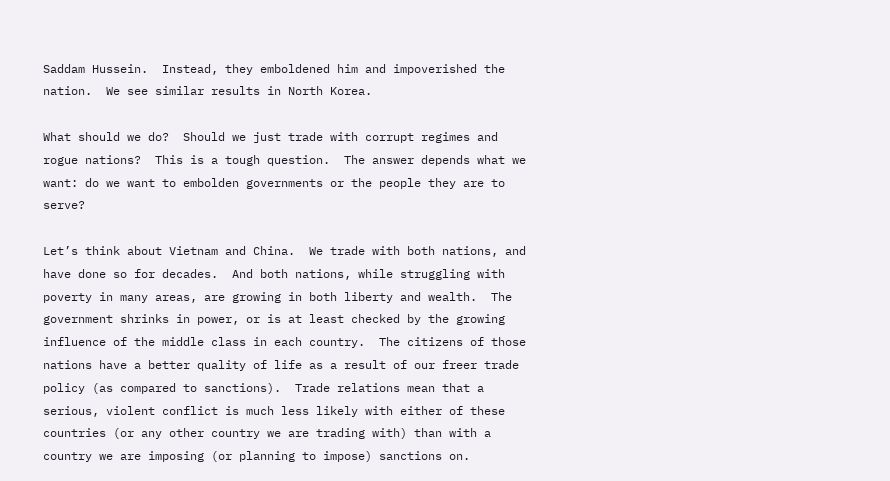Saddam Hussein.  Instead, they emboldened him and impoverished the nation.  We see similar results in North Korea.

What should we do?  Should we just trade with corrupt regimes and rogue nations?  This is a tough question.  The answer depends what we want: do we want to embolden governments or the people they are to serve?

Let’s think about Vietnam and China.  We trade with both nations, and have done so for decades.  And both nations, while struggling with poverty in many areas, are growing in both liberty and wealth.  The government shrinks in power, or is at least checked by the growing influence of the middle class in each country.  The citizens of those nations have a better quality of life as a result of our freer trade policy (as compared to sanctions).  Trade relations mean that a serious, violent conflict is much less likely with either of these countries (or any other country we are trading with) than with a country we are imposing (or planning to impose) sanctions on.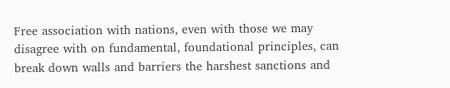Free association with nations, even with those we may disagree with on fundamental, foundational principles, can break down walls and barriers the harshest sanctions and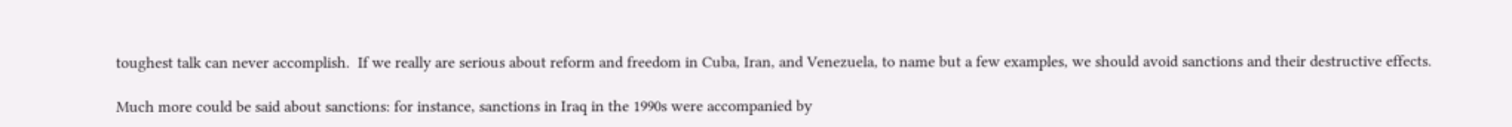toughest talk can never accomplish.  If we really are serious about reform and freedom in Cuba, Iran, and Venezuela, to name but a few examples, we should avoid sanctions and their destructive effects.

Much more could be said about sanctions: for instance, sanctions in Iraq in the 1990s were accompanied by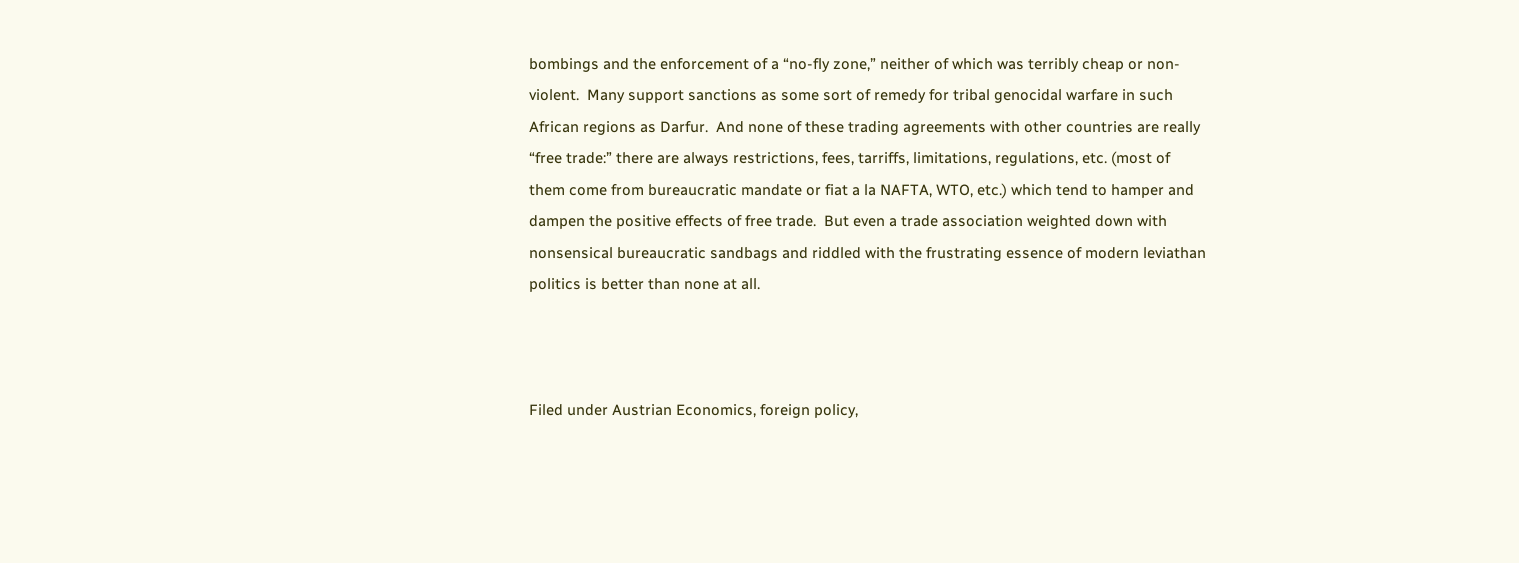bombings and the enforcement of a “no-fly zone,” neither of which was terribly cheap or non-violent.  Many support sanctions as some sort of remedy for tribal genocidal warfare in such African regions as Darfur.  And none of these trading agreements with other countries are really “free trade:” there are always restrictions, fees, tarriffs, limitations, regulations, etc. (most of them come from bureaucratic mandate or fiat a la NAFTA, WTO, etc.) which tend to hamper and dampen the positive effects of free trade.  But even a trade association weighted down with nonsensical bureaucratic sandbags and riddled with the frustrating essence of modern leviathan politics is better than none at all.



Filed under Austrian Economics, foreign policy,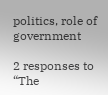politics, role of government

2 responses to “The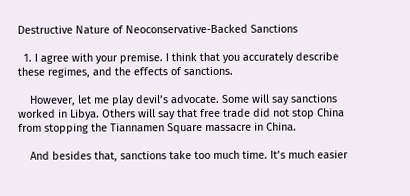Destructive Nature of Neoconservative-Backed Sanctions

  1. I agree with your premise. I think that you accurately describe these regimes, and the effects of sanctions.

    However, let me play devil’s advocate. Some will say sanctions worked in Libya. Others will say that free trade did not stop China from stopping the Tiannamen Square massacre in China.

    And besides that, sanctions take too much time. It’s much easier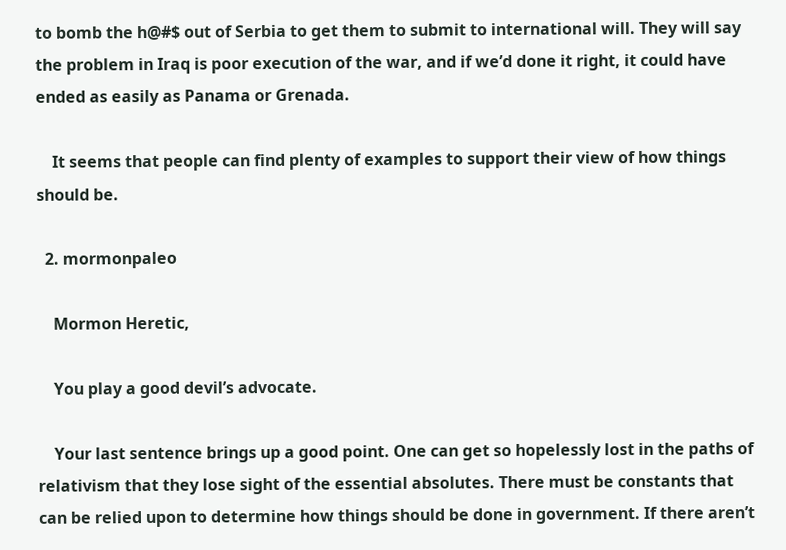to bomb the h@#$ out of Serbia to get them to submit to international will. They will say the problem in Iraq is poor execution of the war, and if we’d done it right, it could have ended as easily as Panama or Grenada.

    It seems that people can find plenty of examples to support their view of how things should be.

  2. mormonpaleo

    Mormon Heretic,

    You play a good devil’s advocate.

    Your last sentence brings up a good point. One can get so hopelessly lost in the paths of relativism that they lose sight of the essential absolutes. There must be constants that can be relied upon to determine how things should be done in government. If there aren’t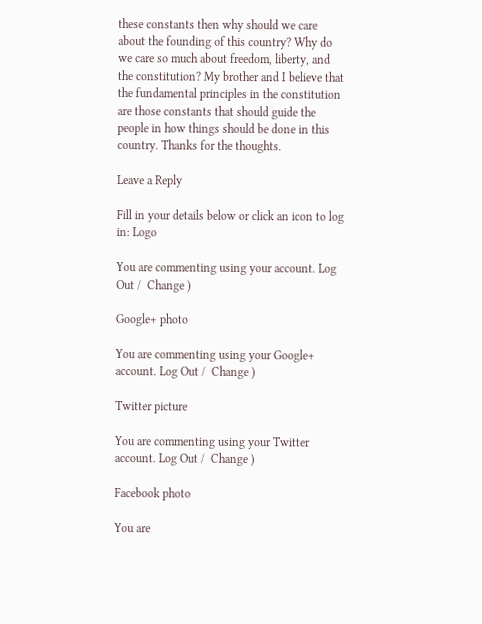these constants then why should we care about the founding of this country? Why do we care so much about freedom, liberty, and the constitution? My brother and I believe that the fundamental principles in the constitution are those constants that should guide the people in how things should be done in this country. Thanks for the thoughts.

Leave a Reply

Fill in your details below or click an icon to log in: Logo

You are commenting using your account. Log Out /  Change )

Google+ photo

You are commenting using your Google+ account. Log Out /  Change )

Twitter picture

You are commenting using your Twitter account. Log Out /  Change )

Facebook photo

You are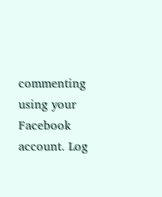commenting using your Facebook account. Log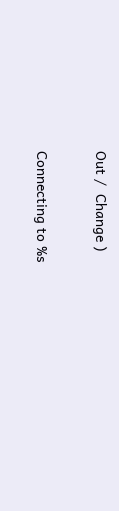Out /  Change )


Connecting to %s